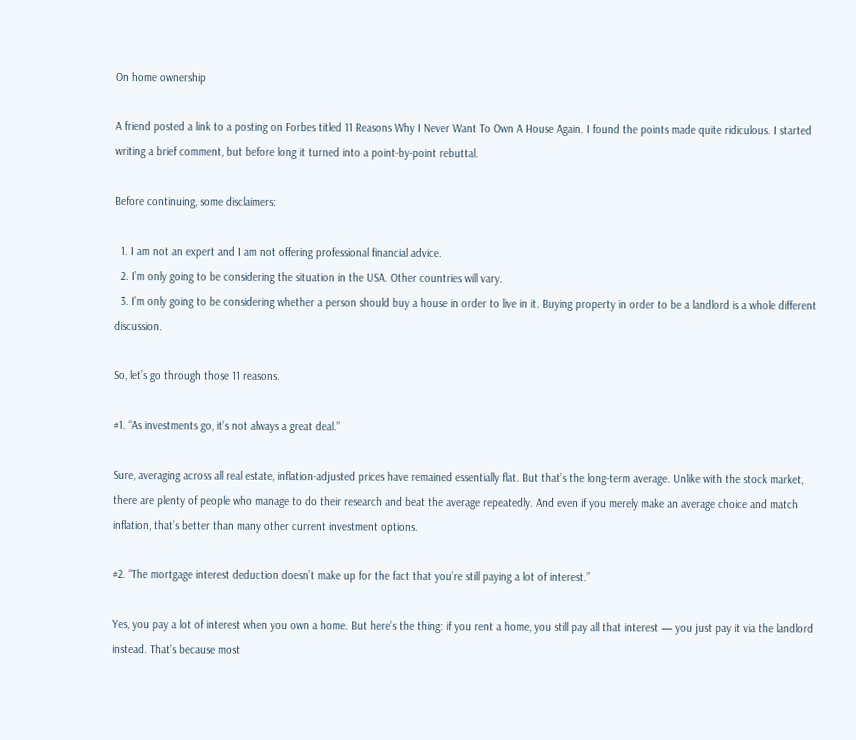On home ownership

A friend posted a link to a posting on Forbes titled 11 Reasons Why I Never Want To Own A House Again. I found the points made quite ridiculous. I started writing a brief comment, but before long it turned into a point-by-point rebuttal.

Before continuing, some disclaimers:

  1. I am not an expert and I am not offering professional financial advice.
  2. I’m only going to be considering the situation in the USA. Other countries will vary.
  3. I’m only going to be considering whether a person should buy a house in order to live in it. Buying property in order to be a landlord is a whole different discussion.

So, let’s go through those 11 reasons.

#1. “As investments go, it’s not always a great deal.”

Sure, averaging across all real estate, inflation-adjusted prices have remained essentially flat. But that’s the long-term average. Unlike with the stock market, there are plenty of people who manage to do their research and beat the average repeatedly. And even if you merely make an average choice and match inflation, that’s better than many other current investment options.

#2. “The mortgage interest deduction doesn’t make up for the fact that you’re still paying a lot of interest.”

Yes, you pay a lot of interest when you own a home. But here’s the thing: if you rent a home, you still pay all that interest — you just pay it via the landlord instead. That’s because most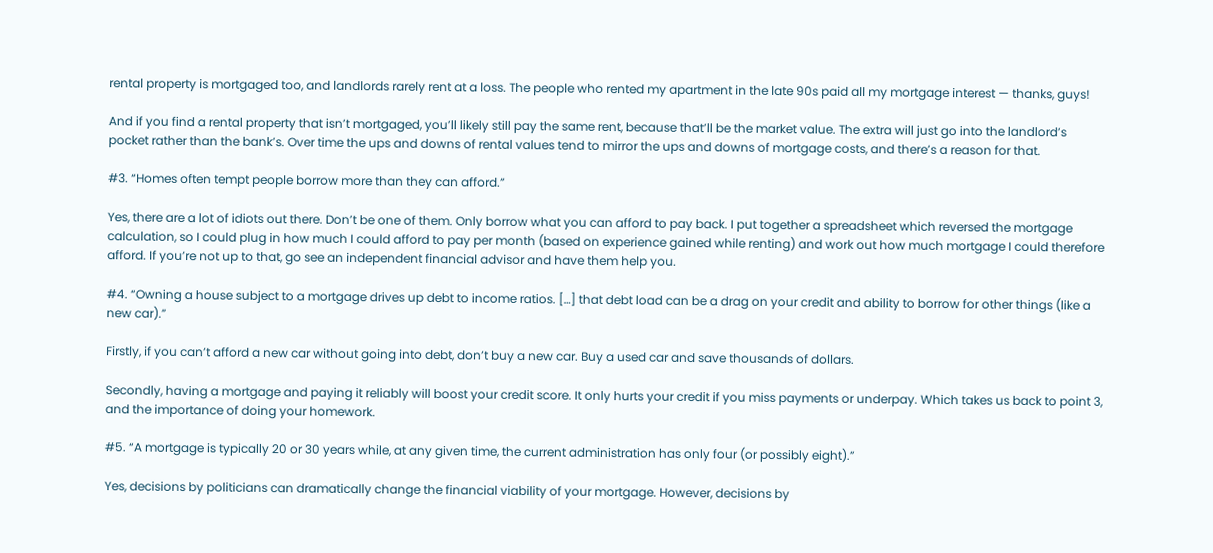rental property is mortgaged too, and landlords rarely rent at a loss. The people who rented my apartment in the late 90s paid all my mortgage interest — thanks, guys!

And if you find a rental property that isn’t mortgaged, you’ll likely still pay the same rent, because that’ll be the market value. The extra will just go into the landlord’s pocket rather than the bank’s. Over time the ups and downs of rental values tend to mirror the ups and downs of mortgage costs, and there’s a reason for that.

#3. “Homes often tempt people borrow more than they can afford.”

Yes, there are a lot of idiots out there. Don’t be one of them. Only borrow what you can afford to pay back. I put together a spreadsheet which reversed the mortgage calculation, so I could plug in how much I could afford to pay per month (based on experience gained while renting) and work out how much mortgage I could therefore afford. If you’re not up to that, go see an independent financial advisor and have them help you.

#4. “Owning a house subject to a mortgage drives up debt to income ratios. […] that debt load can be a drag on your credit and ability to borrow for other things (like a new car).”

Firstly, if you can’t afford a new car without going into debt, don’t buy a new car. Buy a used car and save thousands of dollars.

Secondly, having a mortgage and paying it reliably will boost your credit score. It only hurts your credit if you miss payments or underpay. Which takes us back to point 3, and the importance of doing your homework.

#5. “A mortgage is typically 20 or 30 years while, at any given time, the current administration has only four (or possibly eight).”

Yes, decisions by politicians can dramatically change the financial viability of your mortgage. However, decisions by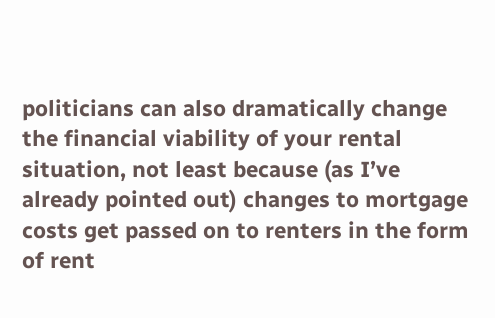politicians can also dramatically change the financial viability of your rental situation, not least because (as I’ve already pointed out) changes to mortgage costs get passed on to renters in the form of rent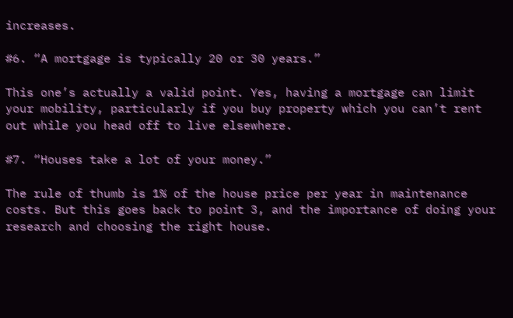increases.

#6. “A mortgage is typically 20 or 30 years.”

This one’s actually a valid point. Yes, having a mortgage can limit your mobility, particularly if you buy property which you can’t rent out while you head off to live elsewhere.

#7. “Houses take a lot of your money.”

The rule of thumb is 1% of the house price per year in maintenance costs. But this goes back to point 3, and the importance of doing your research and choosing the right house.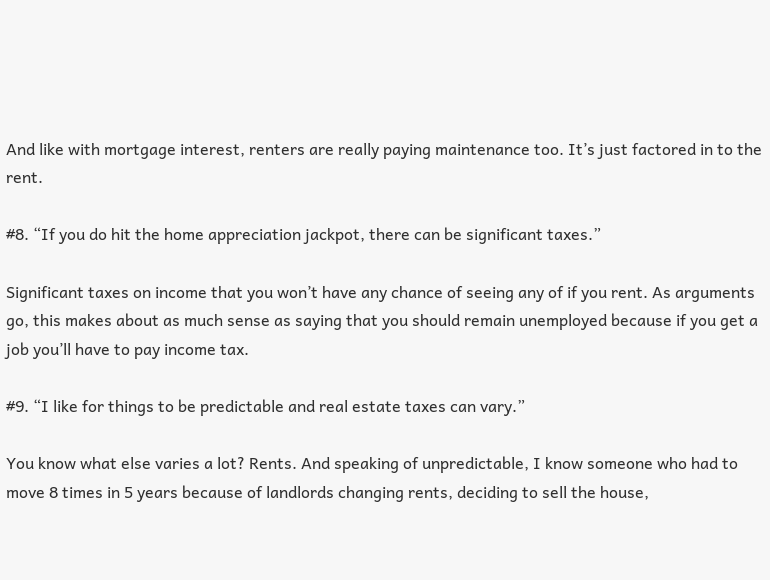And like with mortgage interest, renters are really paying maintenance too. It’s just factored in to the rent.

#8. “If you do hit the home appreciation jackpot, there can be significant taxes.”

Significant taxes on income that you won’t have any chance of seeing any of if you rent. As arguments go, this makes about as much sense as saying that you should remain unemployed because if you get a job you’ll have to pay income tax.

#9. “I like for things to be predictable and real estate taxes can vary.”

You know what else varies a lot? Rents. And speaking of unpredictable, I know someone who had to move 8 times in 5 years because of landlords changing rents, deciding to sell the house,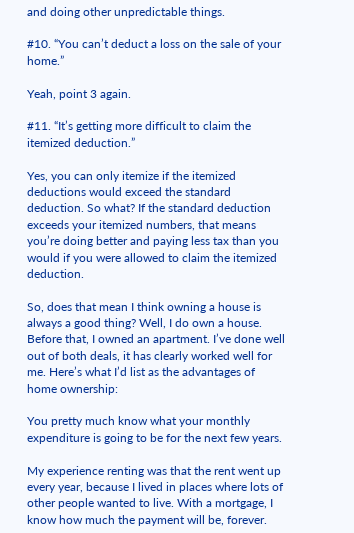and doing other unpredictable things.

#10. “You can’t deduct a loss on the sale of your home.”

Yeah, point 3 again.

#11. “It’s getting more difficult to claim the itemized deduction.”

Yes, you can only itemize if the itemized deductions would exceed the standard deduction. So what? If the standard deduction exceeds your itemized numbers, that means you’re doing better and paying less tax than you would if you were allowed to claim the itemized deduction.

So, does that mean I think owning a house is always a good thing? Well, I do own a house. Before that, I owned an apartment. I’ve done well out of both deals, it has clearly worked well for me. Here’s what I’d list as the advantages of home ownership:

You pretty much know what your monthly expenditure is going to be for the next few years.

My experience renting was that the rent went up every year, because I lived in places where lots of other people wanted to live. With a mortgage, I know how much the payment will be, forever.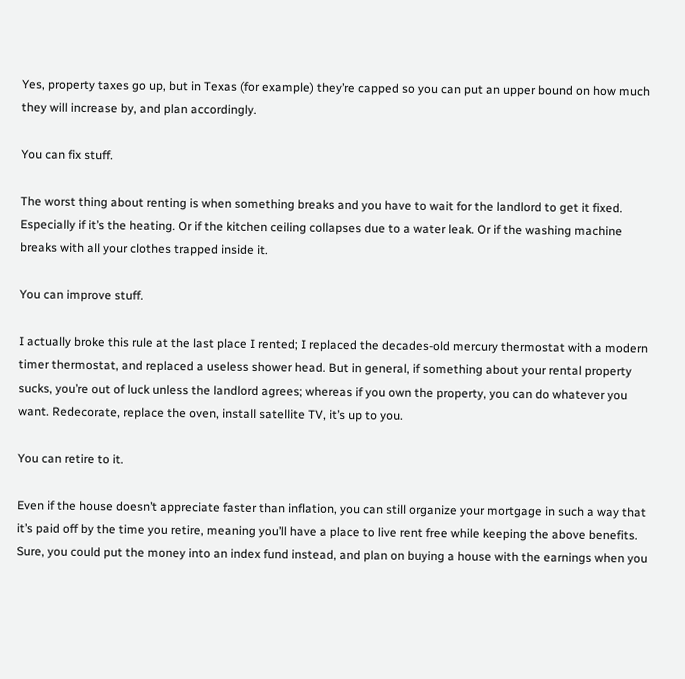Yes, property taxes go up, but in Texas (for example) they’re capped so you can put an upper bound on how much they will increase by, and plan accordingly.

You can fix stuff.

The worst thing about renting is when something breaks and you have to wait for the landlord to get it fixed. Especially if it’s the heating. Or if the kitchen ceiling collapses due to a water leak. Or if the washing machine breaks with all your clothes trapped inside it.

You can improve stuff.

I actually broke this rule at the last place I rented; I replaced the decades-old mercury thermostat with a modern timer thermostat, and replaced a useless shower head. But in general, if something about your rental property sucks, you’re out of luck unless the landlord agrees; whereas if you own the property, you can do whatever you want. Redecorate, replace the oven, install satellite TV, it’s up to you.

You can retire to it.

Even if the house doesn’t appreciate faster than inflation, you can still organize your mortgage in such a way that it’s paid off by the time you retire, meaning you’ll have a place to live rent free while keeping the above benefits. Sure, you could put the money into an index fund instead, and plan on buying a house with the earnings when you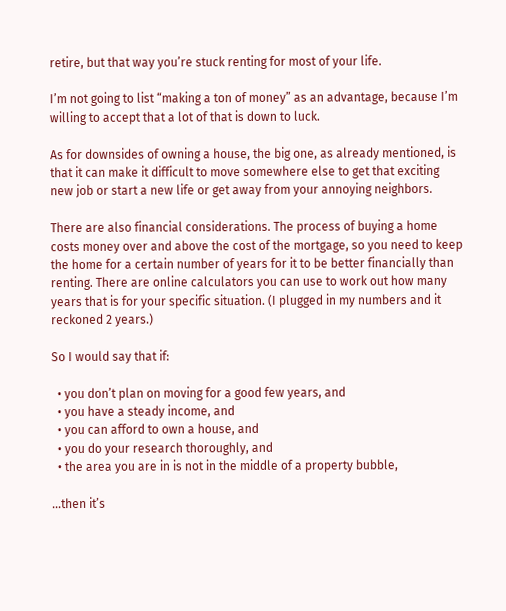retire, but that way you’re stuck renting for most of your life.

I’m not going to list “making a ton of money” as an advantage, because I’m willing to accept that a lot of that is down to luck.

As for downsides of owning a house, the big one, as already mentioned, is that it can make it difficult to move somewhere else to get that exciting new job or start a new life or get away from your annoying neighbors.

There are also financial considerations. The process of buying a home costs money over and above the cost of the mortgage, so you need to keep the home for a certain number of years for it to be better financially than renting. There are online calculators you can use to work out how many years that is for your specific situation. (I plugged in my numbers and it reckoned 2 years.)

So I would say that if:

  • you don’t plan on moving for a good few years, and
  • you have a steady income, and
  • you can afford to own a house, and
  • you do your research thoroughly, and
  • the area you are in is not in the middle of a property bubble,

…then it’s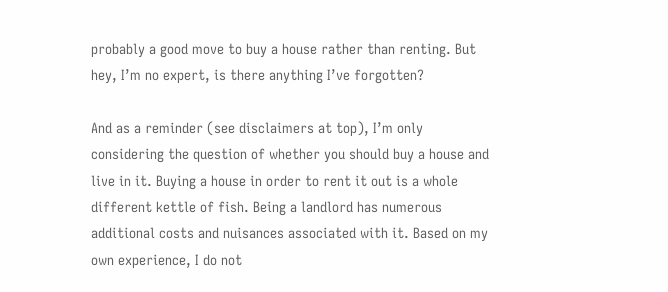probably a good move to buy a house rather than renting. But hey, I’m no expert, is there anything I’ve forgotten?

And as a reminder (see disclaimers at top), I’m only considering the question of whether you should buy a house and live in it. Buying a house in order to rent it out is a whole different kettle of fish. Being a landlord has numerous additional costs and nuisances associated with it. Based on my own experience, I do not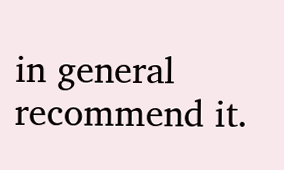in general recommend it.